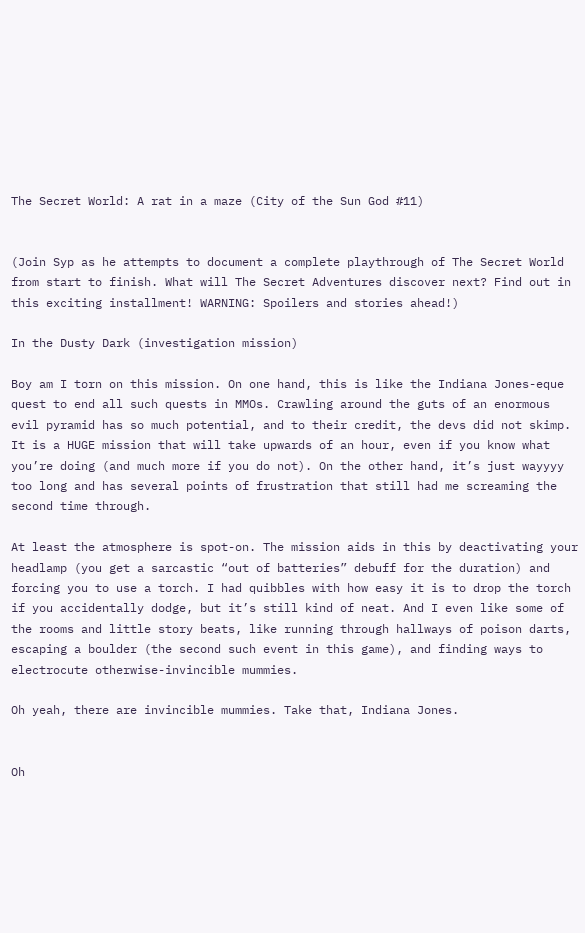The Secret World: A rat in a maze (City of the Sun God #11)


(Join Syp as he attempts to document a complete playthrough of The Secret World from start to finish. What will The Secret Adventures discover next? Find out in this exciting installment! WARNING: Spoilers and stories ahead!)

In the Dusty Dark (investigation mission)

Boy am I torn on this mission. On one hand, this is like the Indiana Jones-eque quest to end all such quests in MMOs. Crawling around the guts of an enormous evil pyramid has so much potential, and to their credit, the devs did not skimp. It is a HUGE mission that will take upwards of an hour, even if you know what you’re doing (and much more if you do not). On the other hand, it’s just wayyyy too long and has several points of frustration that still had me screaming the second time through.

At least the atmosphere is spot-on. The mission aids in this by deactivating your headlamp (you get a sarcastic “out of batteries” debuff for the duration) and forcing you to use a torch. I had quibbles with how easy it is to drop the torch if you accidentally dodge, but it’s still kind of neat. And I even like some of the rooms and little story beats, like running through hallways of poison darts, escaping a boulder (the second such event in this game), and finding ways to electrocute otherwise-invincible mummies.

Oh yeah, there are invincible mummies. Take that, Indiana Jones.


Oh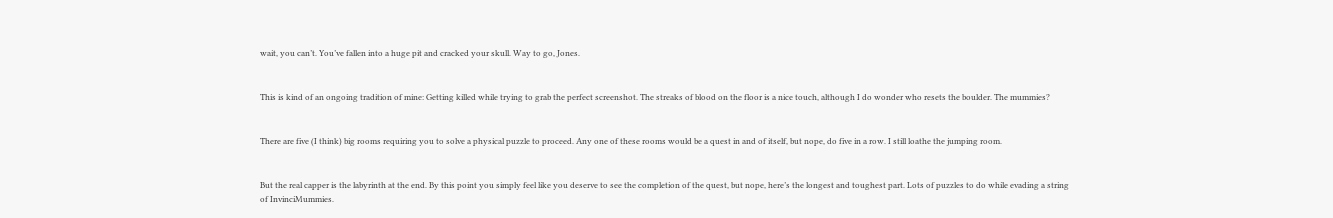wait, you can’t. You’ve fallen into a huge pit and cracked your skull. Way to go, Jones.


This is kind of an ongoing tradition of mine: Getting killed while trying to grab the perfect screenshot. The streaks of blood on the floor is a nice touch, although I do wonder who resets the boulder. The mummies?


There are five (I think) big rooms requiring you to solve a physical puzzle to proceed. Any one of these rooms would be a quest in and of itself, but nope, do five in a row. I still loathe the jumping room.


But the real capper is the labyrinth at the end. By this point you simply feel like you deserve to see the completion of the quest, but nope, here’s the longest and toughest part. Lots of puzzles to do while evading a string of InvinciMummies.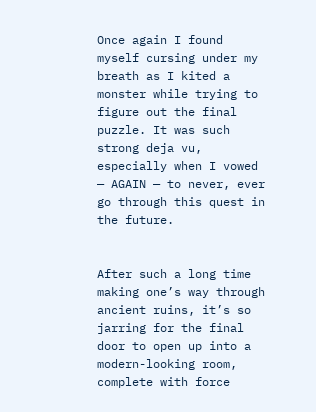Once again I found myself cursing under my breath as I kited a monster while trying to figure out the final puzzle. It was such strong deja vu, especially when I vowed — AGAIN — to never, ever go through this quest in the future.


After such a long time making one’s way through ancient ruins, it’s so jarring for the final door to open up into a modern-looking room, complete with force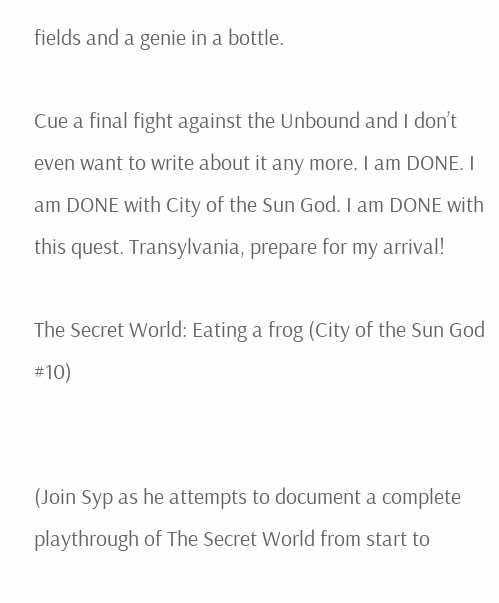fields and a genie in a bottle.

Cue a final fight against the Unbound and I don’t even want to write about it any more. I am DONE. I am DONE with City of the Sun God. I am DONE with this quest. Transylvania, prepare for my arrival!

The Secret World: Eating a frog (City of the Sun God #10)


(Join Syp as he attempts to document a complete playthrough of The Secret World from start to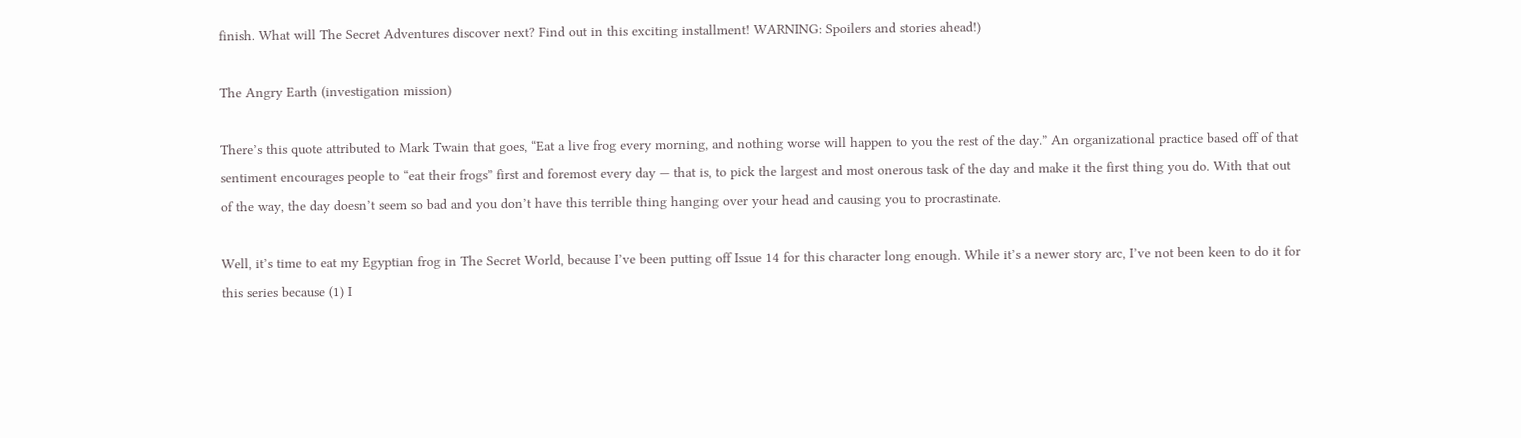finish. What will The Secret Adventures discover next? Find out in this exciting installment! WARNING: Spoilers and stories ahead!)

The Angry Earth (investigation mission)

There’s this quote attributed to Mark Twain that goes, “Eat a live frog every morning, and nothing worse will happen to you the rest of the day.” An organizational practice based off of that sentiment encourages people to “eat their frogs” first and foremost every day — that is, to pick the largest and most onerous task of the day and make it the first thing you do. With that out of the way, the day doesn’t seem so bad and you don’t have this terrible thing hanging over your head and causing you to procrastinate.

Well, it’s time to eat my Egyptian frog in The Secret World, because I’ve been putting off Issue 14 for this character long enough. While it’s a newer story arc, I’ve not been keen to do it for this series because (1) I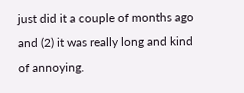just did it a couple of months ago and (2) it was really long and kind of annoying.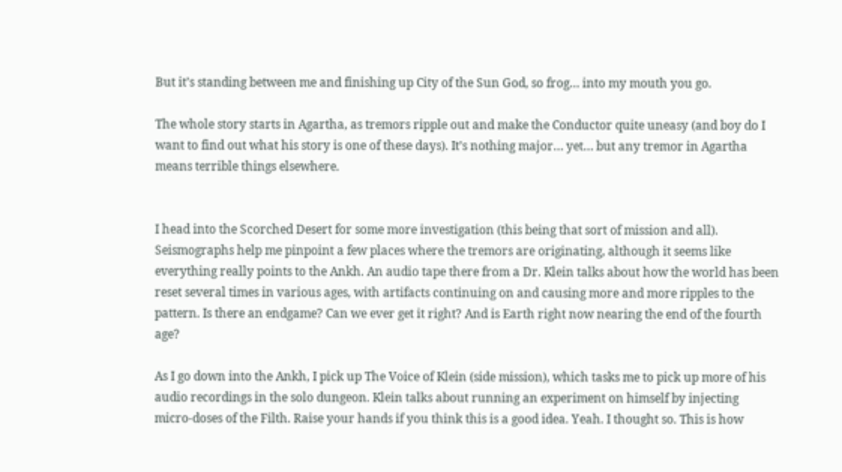But it’s standing between me and finishing up City of the Sun God, so frog… into my mouth you go.

The whole story starts in Agartha, as tremors ripple out and make the Conductor quite uneasy (and boy do I want to find out what his story is one of these days). It’s nothing major… yet… but any tremor in Agartha means terrible things elsewhere.


I head into the Scorched Desert for some more investigation (this being that sort of mission and all). Seismographs help me pinpoint a few places where the tremors are originating, although it seems like everything really points to the Ankh. An audio tape there from a Dr. Klein talks about how the world has been reset several times in various ages, with artifacts continuing on and causing more and more ripples to the pattern. Is there an endgame? Can we ever get it right? And is Earth right now nearing the end of the fourth age?

As I go down into the Ankh, I pick up The Voice of Klein (side mission), which tasks me to pick up more of his audio recordings in the solo dungeon. Klein talks about running an experiment on himself by injecting micro-doses of the Filth. Raise your hands if you think this is a good idea. Yeah. I thought so. This is how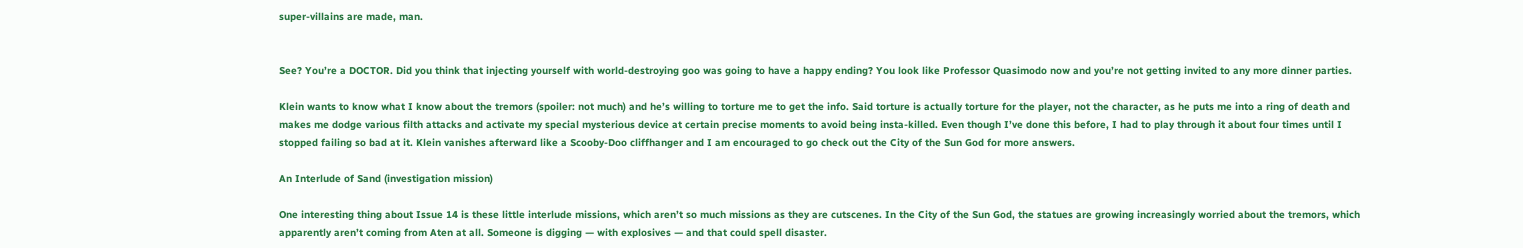super-villains are made, man.


See? You’re a DOCTOR. Did you think that injecting yourself with world-destroying goo was going to have a happy ending? You look like Professor Quasimodo now and you’re not getting invited to any more dinner parties.

Klein wants to know what I know about the tremors (spoiler: not much) and he’s willing to torture me to get the info. Said torture is actually torture for the player, not the character, as he puts me into a ring of death and makes me dodge various filth attacks and activate my special mysterious device at certain precise moments to avoid being insta-killed. Even though I’ve done this before, I had to play through it about four times until I stopped failing so bad at it. Klein vanishes afterward like a Scooby-Doo cliffhanger and I am encouraged to go check out the City of the Sun God for more answers.

An Interlude of Sand (investigation mission)

One interesting thing about Issue 14 is these little interlude missions, which aren’t so much missions as they are cutscenes. In the City of the Sun God, the statues are growing increasingly worried about the tremors, which apparently aren’t coming from Aten at all. Someone is digging — with explosives — and that could spell disaster.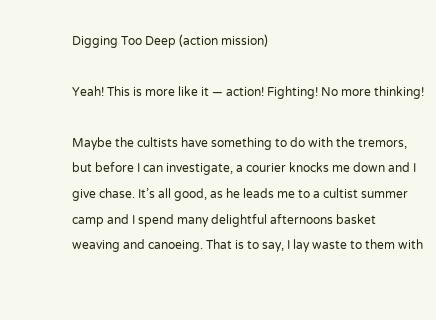Digging Too Deep (action mission)

Yeah! This is more like it — action! Fighting! No more thinking!

Maybe the cultists have something to do with the tremors, but before I can investigate, a courier knocks me down and I give chase. It’s all good, as he leads me to a cultist summer camp and I spend many delightful afternoons basket weaving and canoeing. That is to say, I lay waste to them with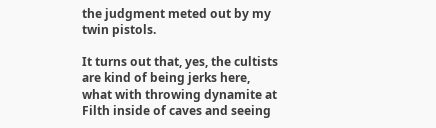the judgment meted out by my twin pistols.

It turns out that, yes, the cultists are kind of being jerks here, what with throwing dynamite at Filth inside of caves and seeing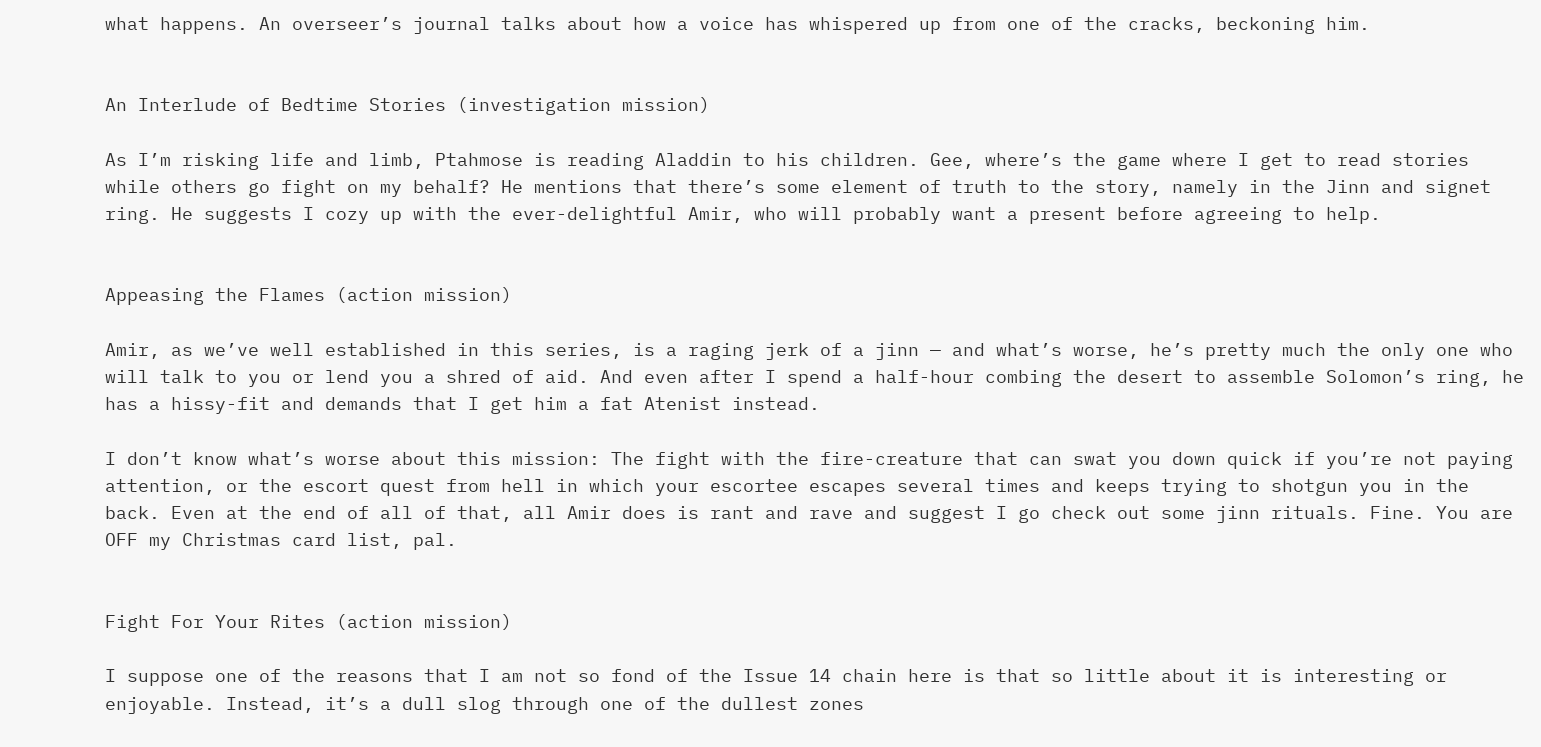what happens. An overseer’s journal talks about how a voice has whispered up from one of the cracks, beckoning him.


An Interlude of Bedtime Stories (investigation mission)

As I’m risking life and limb, Ptahmose is reading Aladdin to his children. Gee, where’s the game where I get to read stories while others go fight on my behalf? He mentions that there’s some element of truth to the story, namely in the Jinn and signet ring. He suggests I cozy up with the ever-delightful Amir, who will probably want a present before agreeing to help.


Appeasing the Flames (action mission)

Amir, as we’ve well established in this series, is a raging jerk of a jinn — and what’s worse, he’s pretty much the only one who will talk to you or lend you a shred of aid. And even after I spend a half-hour combing the desert to assemble Solomon’s ring, he has a hissy-fit and demands that I get him a fat Atenist instead.

I don’t know what’s worse about this mission: The fight with the fire-creature that can swat you down quick if you’re not paying attention, or the escort quest from hell in which your escortee escapes several times and keeps trying to shotgun you in the back. Even at the end of all of that, all Amir does is rant and rave and suggest I go check out some jinn rituals. Fine. You are OFF my Christmas card list, pal.


Fight For Your Rites (action mission)

I suppose one of the reasons that I am not so fond of the Issue 14 chain here is that so little about it is interesting or enjoyable. Instead, it’s a dull slog through one of the dullest zones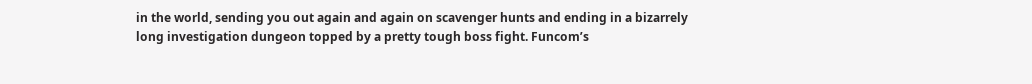in the world, sending you out again and again on scavenger hunts and ending in a bizarrely long investigation dungeon topped by a pretty tough boss fight. Funcom’s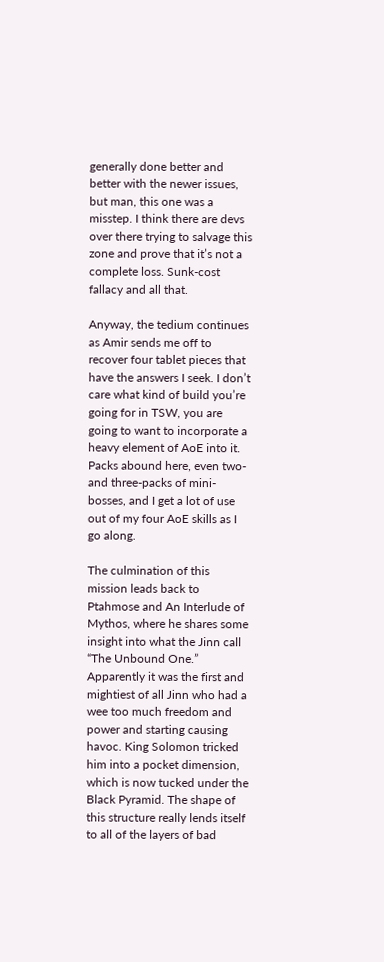generally done better and better with the newer issues, but man, this one was a misstep. I think there are devs over there trying to salvage this zone and prove that it’s not a complete loss. Sunk-cost fallacy and all that.

Anyway, the tedium continues as Amir sends me off to recover four tablet pieces that have the answers I seek. I don’t care what kind of build you’re going for in TSW, you are going to want to incorporate a heavy element of AoE into it. Packs abound here, even two- and three-packs of mini-bosses, and I get a lot of use out of my four AoE skills as I go along.

The culmination of this mission leads back to Ptahmose and An Interlude of Mythos, where he shares some insight into what the Jinn call “The Unbound One.” Apparently it was the first and mightiest of all Jinn who had a wee too much freedom and power and starting causing havoc. King Solomon tricked him into a pocket dimension, which is now tucked under the Black Pyramid. The shape of this structure really lends itself to all of the layers of bad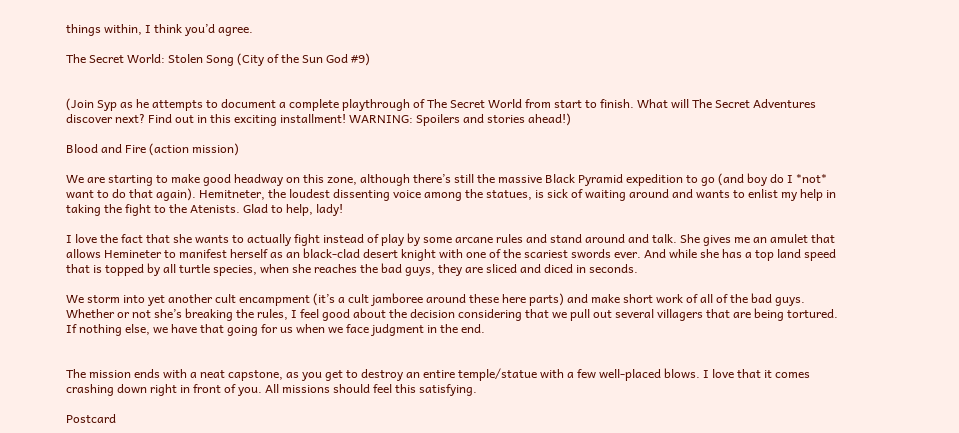things within, I think you’d agree.

The Secret World: Stolen Song (City of the Sun God #9)


(Join Syp as he attempts to document a complete playthrough of The Secret World from start to finish. What will The Secret Adventures discover next? Find out in this exciting installment! WARNING: Spoilers and stories ahead!)

Blood and Fire (action mission)

We are starting to make good headway on this zone, although there’s still the massive Black Pyramid expedition to go (and boy do I *not* want to do that again). Hemitneter, the loudest dissenting voice among the statues, is sick of waiting around and wants to enlist my help in taking the fight to the Atenists. Glad to help, lady!

I love the fact that she wants to actually fight instead of play by some arcane rules and stand around and talk. She gives me an amulet that allows Hemineter to manifest herself as an black-clad desert knight with one of the scariest swords ever. And while she has a top land speed that is topped by all turtle species, when she reaches the bad guys, they are sliced and diced in seconds.

We storm into yet another cult encampment (it’s a cult jamboree around these here parts) and make short work of all of the bad guys. Whether or not she’s breaking the rules, I feel good about the decision considering that we pull out several villagers that are being tortured. If nothing else, we have that going for us when we face judgment in the end.


The mission ends with a neat capstone, as you get to destroy an entire temple/statue with a few well-placed blows. I love that it comes crashing down right in front of you. All missions should feel this satisfying.

Postcard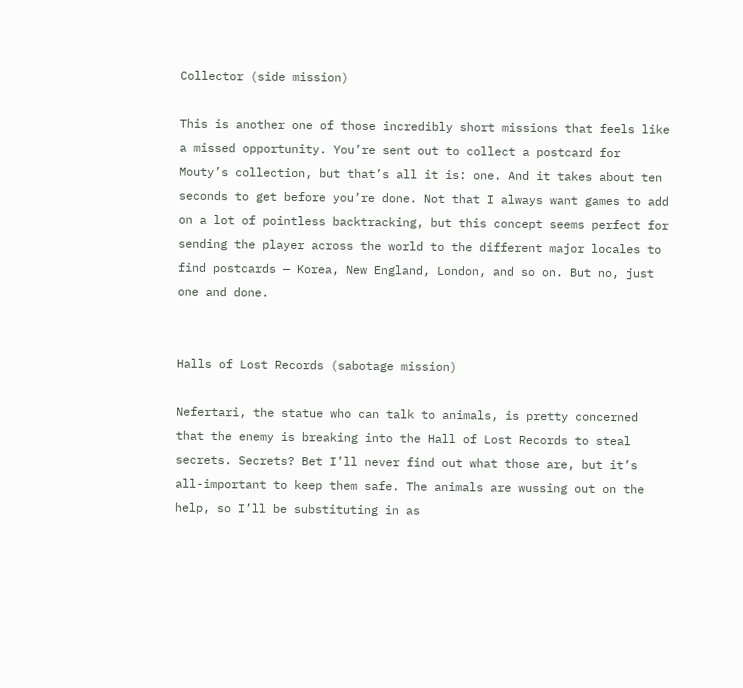Collector (side mission)

This is another one of those incredibly short missions that feels like a missed opportunity. You’re sent out to collect a postcard for Mouty’s collection, but that’s all it is: one. And it takes about ten seconds to get before you’re done. Not that I always want games to add on a lot of pointless backtracking, but this concept seems perfect for sending the player across the world to the different major locales to find postcards — Korea, New England, London, and so on. But no, just one and done.


Halls of Lost Records (sabotage mission)

Nefertari, the statue who can talk to animals, is pretty concerned that the enemy is breaking into the Hall of Lost Records to steal secrets. Secrets? Bet I’ll never find out what those are, but it’s all-important to keep them safe. The animals are wussing out on the help, so I’ll be substituting in as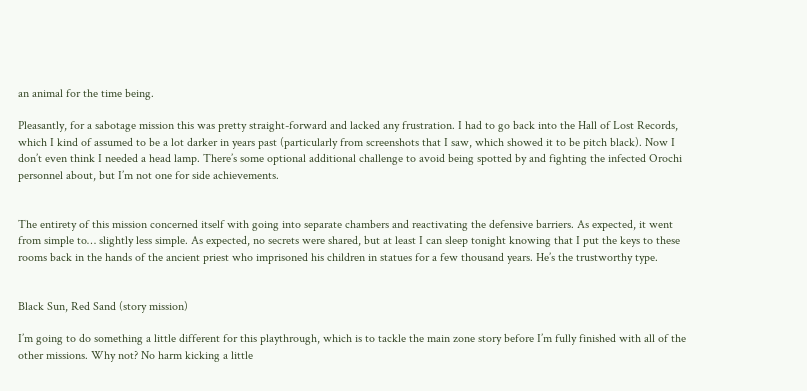an animal for the time being.

Pleasantly, for a sabotage mission this was pretty straight-forward and lacked any frustration. I had to go back into the Hall of Lost Records, which I kind of assumed to be a lot darker in years past (particularly from screenshots that I saw, which showed it to be pitch black). Now I don’t even think I needed a head lamp. There’s some optional additional challenge to avoid being spotted by and fighting the infected Orochi personnel about, but I’m not one for side achievements.


The entirety of this mission concerned itself with going into separate chambers and reactivating the defensive barriers. As expected, it went from simple to… slightly less simple. As expected, no secrets were shared, but at least I can sleep tonight knowing that I put the keys to these rooms back in the hands of the ancient priest who imprisoned his children in statues for a few thousand years. He’s the trustworthy type.


Black Sun, Red Sand (story mission)

I’m going to do something a little different for this playthrough, which is to tackle the main zone story before I’m fully finished with all of the other missions. Why not? No harm kicking a little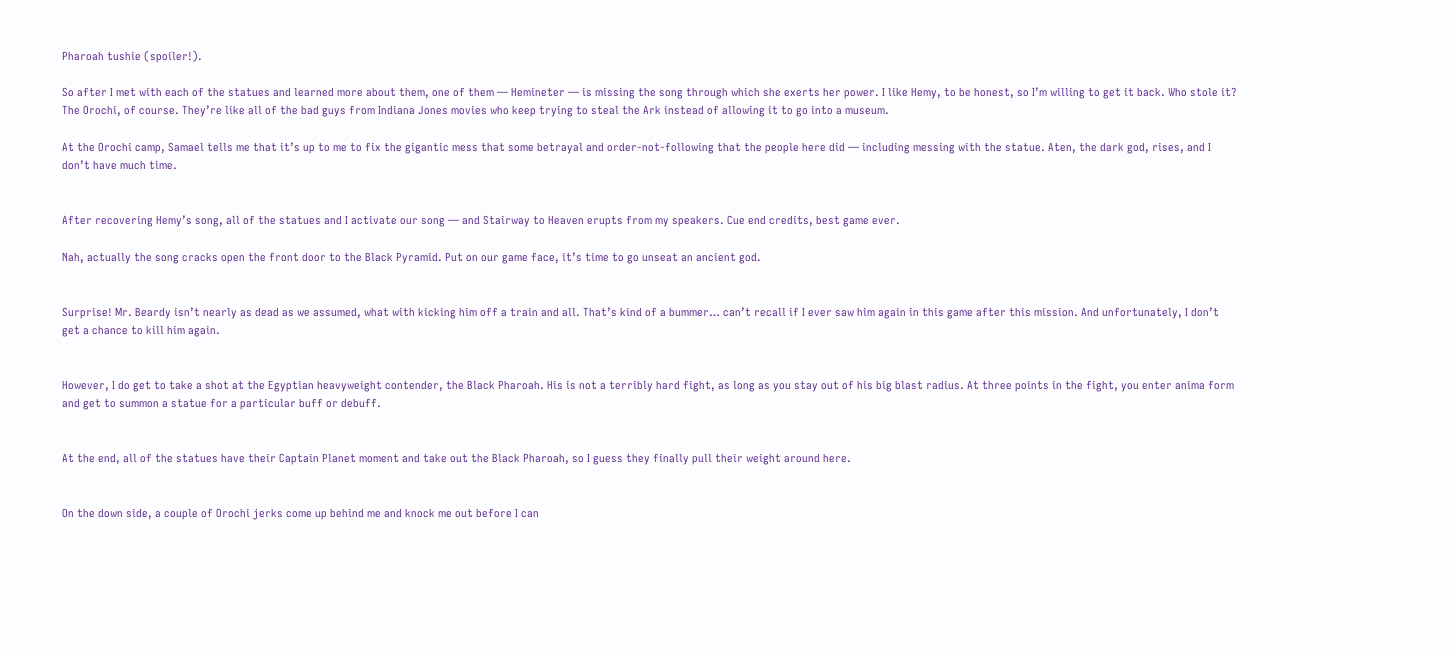Pharoah tushie (spoiler!).

So after I met with each of the statues and learned more about them, one of them — Hemineter — is missing the song through which she exerts her power. I like Hemy, to be honest, so I’m willing to get it back. Who stole it? The Orochi, of course. They’re like all of the bad guys from Indiana Jones movies who keep trying to steal the Ark instead of allowing it to go into a museum.

At the Orochi camp, Samael tells me that it’s up to me to fix the gigantic mess that some betrayal and order-not-following that the people here did — including messing with the statue. Aten, the dark god, rises, and I don’t have much time.


After recovering Hemy’s song, all of the statues and I activate our song — and Stairway to Heaven erupts from my speakers. Cue end credits, best game ever.

Nah, actually the song cracks open the front door to the Black Pyramid. Put on our game face, it’s time to go unseat an ancient god.


Surprise! Mr. Beardy isn’t nearly as dead as we assumed, what with kicking him off a train and all. That’s kind of a bummer… can’t recall if I ever saw him again in this game after this mission. And unfortunately, I don’t get a chance to kill him again.


However, I do get to take a shot at the Egyptian heavyweight contender, the Black Pharoah. His is not a terribly hard fight, as long as you stay out of his big blast radius. At three points in the fight, you enter anima form and get to summon a statue for a particular buff or debuff.


At the end, all of the statues have their Captain Planet moment and take out the Black Pharoah, so I guess they finally pull their weight around here.


On the down side, a couple of Orochi jerks come up behind me and knock me out before I can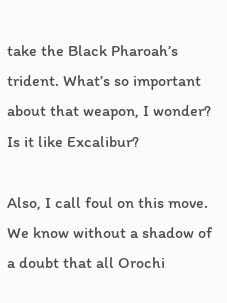take the Black Pharoah’s trident. What’s so important about that weapon, I wonder? Is it like Excalibur?

Also, I call foul on this move. We know without a shadow of a doubt that all Orochi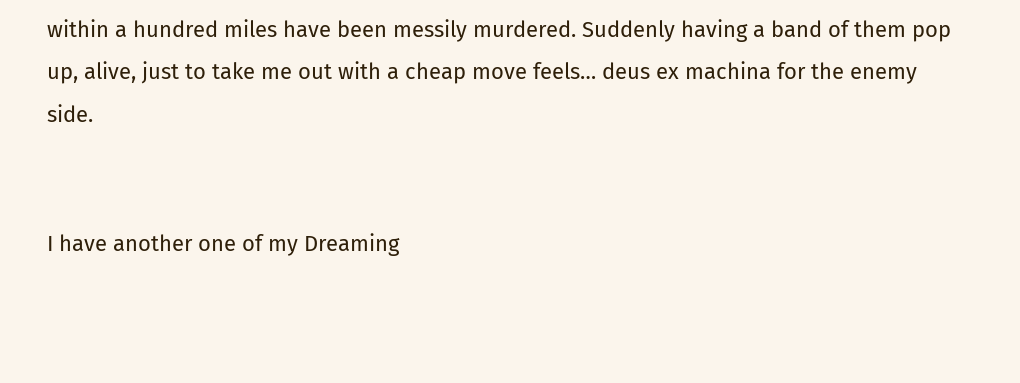within a hundred miles have been messily murdered. Suddenly having a band of them pop up, alive, just to take me out with a cheap move feels… deus ex machina for the enemy side.


I have another one of my Dreaming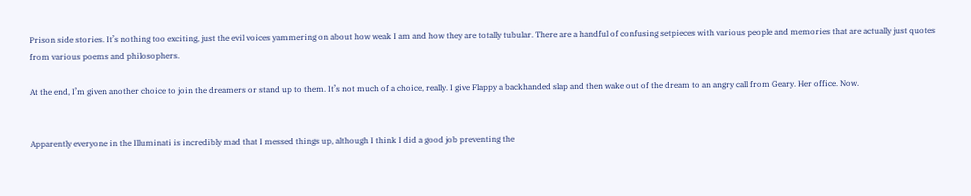Prison side stories. It’s nothing too exciting, just the evil voices yammering on about how weak I am and how they are totally tubular. There are a handful of confusing setpieces with various people and memories that are actually just quotes from various poems and philosophers.

At the end, I’m given another choice to join the dreamers or stand up to them. It’s not much of a choice, really. I give Flappy a backhanded slap and then wake out of the dream to an angry call from Geary. Her office. Now.


Apparently everyone in the Illuminati is incredibly mad that I messed things up, although I think I did a good job preventing the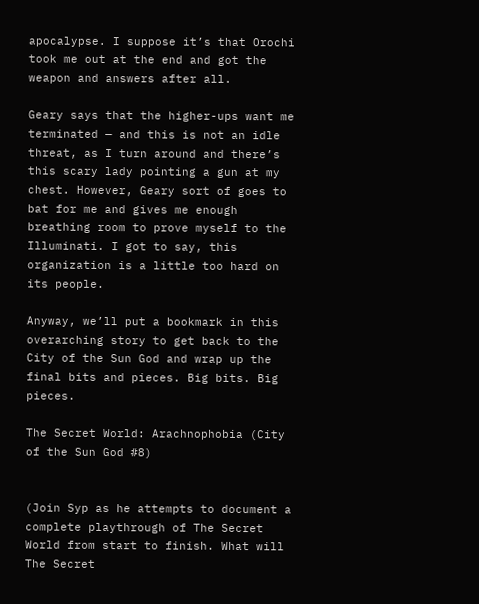apocalypse. I suppose it’s that Orochi took me out at the end and got the weapon and answers after all.

Geary says that the higher-ups want me terminated — and this is not an idle threat, as I turn around and there’s this scary lady pointing a gun at my chest. However, Geary sort of goes to bat for me and gives me enough breathing room to prove myself to the Illuminati. I got to say, this organization is a little too hard on its people.

Anyway, we’ll put a bookmark in this overarching story to get back to the City of the Sun God and wrap up the final bits and pieces. Big bits. Big pieces.

The Secret World: Arachnophobia (City of the Sun God #8)


(Join Syp as he attempts to document a complete playthrough of The Secret World from start to finish. What will The Secret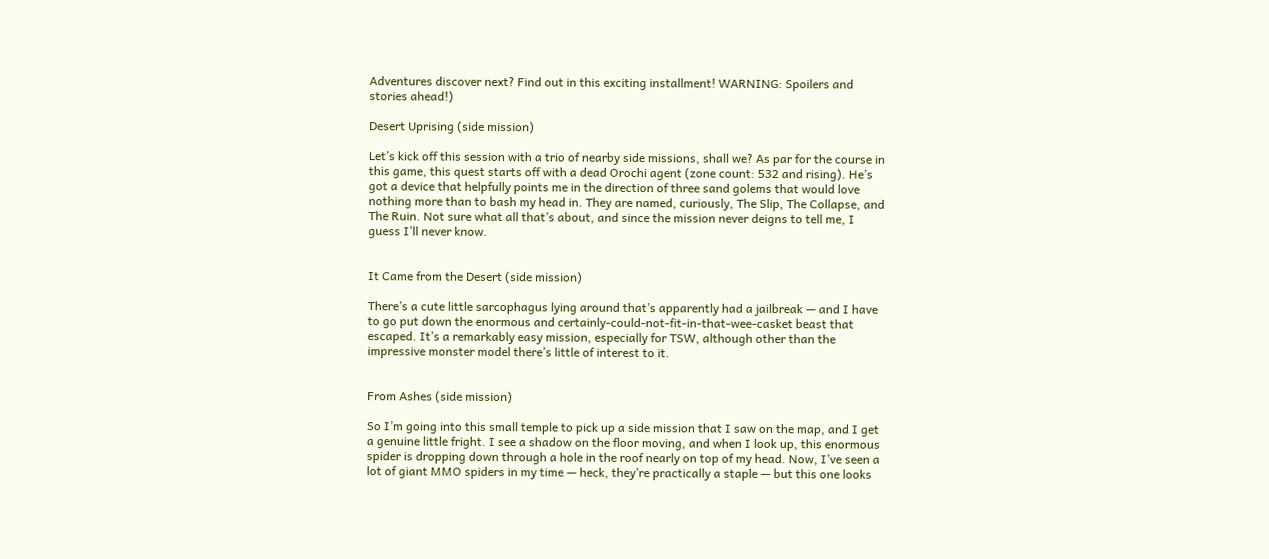Adventures discover next? Find out in this exciting installment! WARNING: Spoilers and stories ahead!)

Desert Uprising (side mission)

Let’s kick off this session with a trio of nearby side missions, shall we? As par for the course in this game, this quest starts off with a dead Orochi agent (zone count: 532 and rising). He’s got a device that helpfully points me in the direction of three sand golems that would love nothing more than to bash my head in. They are named, curiously, The Slip, The Collapse, and The Ruin. Not sure what all that’s about, and since the mission never deigns to tell me, I guess I’ll never know.


It Came from the Desert (side mission)

There’s a cute little sarcophagus lying around that’s apparently had a jailbreak — and I have to go put down the enormous and certainly-could-not-fit-in-that-wee-casket beast that escaped. It’s a remarkably easy mission, especially for TSW, although other than the impressive monster model there’s little of interest to it.


From Ashes (side mission)

So I’m going into this small temple to pick up a side mission that I saw on the map, and I get a genuine little fright. I see a shadow on the floor moving, and when I look up, this enormous spider is dropping down through a hole in the roof nearly on top of my head. Now, I’ve seen a lot of giant MMO spiders in my time — heck, they’re practically a staple — but this one looks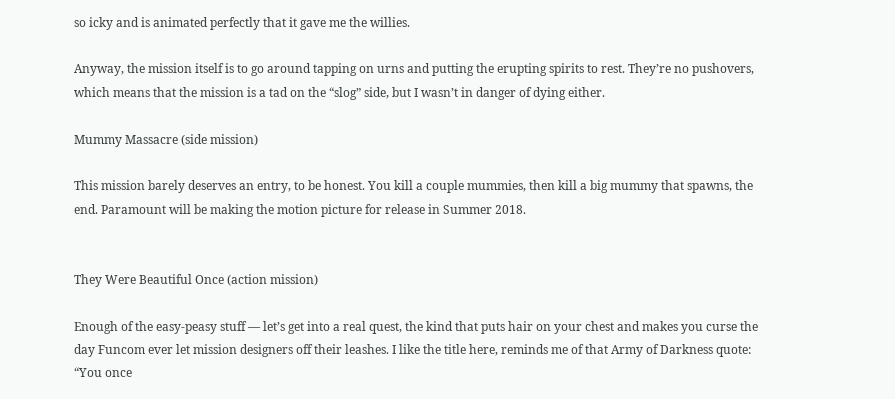so icky and is animated perfectly that it gave me the willies.

Anyway, the mission itself is to go around tapping on urns and putting the erupting spirits to rest. They’re no pushovers, which means that the mission is a tad on the “slog” side, but I wasn’t in danger of dying either.

Mummy Massacre (side mission)

This mission barely deserves an entry, to be honest. You kill a couple mummies, then kill a big mummy that spawns, the end. Paramount will be making the motion picture for release in Summer 2018.


They Were Beautiful Once (action mission)

Enough of the easy-peasy stuff — let’s get into a real quest, the kind that puts hair on your chest and makes you curse the day Funcom ever let mission designers off their leashes. I like the title here, reminds me of that Army of Darkness quote: “You once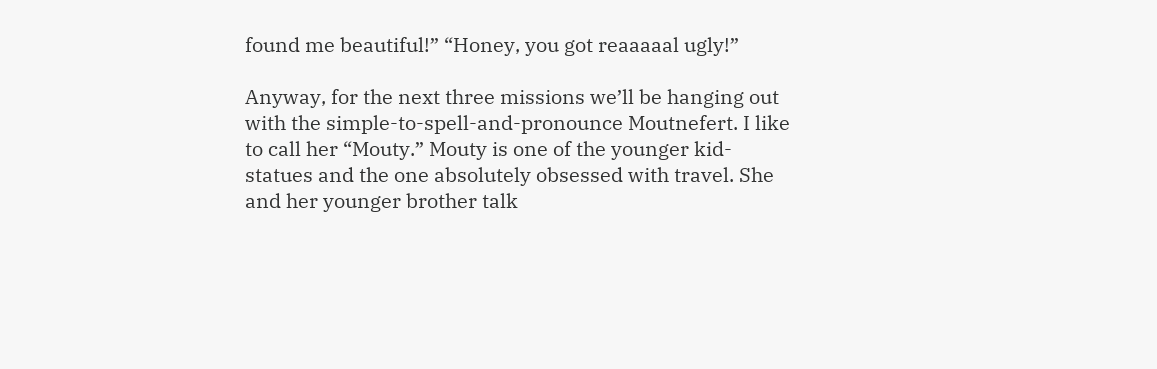found me beautiful!” “Honey, you got reaaaaal ugly!”

Anyway, for the next three missions we’ll be hanging out with the simple-to-spell-and-pronounce Moutnefert. I like to call her “Mouty.” Mouty is one of the younger kid-statues and the one absolutely obsessed with travel. She and her younger brother talk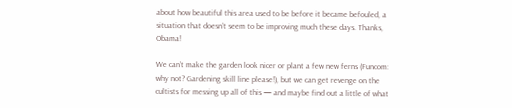about how beautiful this area used to be before it became befouled, a situation that doesn’t seem to be improving much these days. Thanks, Obama!

We can’t make the garden look nicer or plant a few new ferns (Funcom: why not? Gardening skill line please!), but we can get revenge on the cultists for messing up all of this — and maybe find out a little of what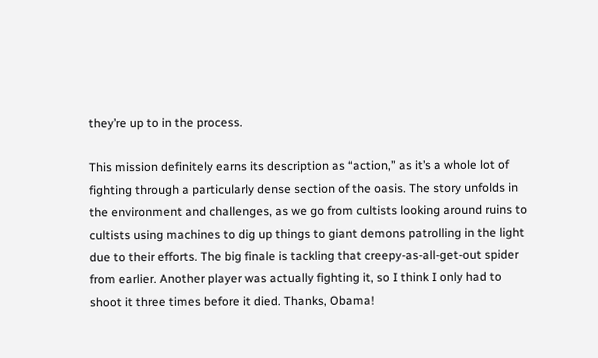they’re up to in the process.

This mission definitely earns its description as “action,” as it’s a whole lot of fighting through a particularly dense section of the oasis. The story unfolds in the environment and challenges, as we go from cultists looking around ruins to cultists using machines to dig up things to giant demons patrolling in the light due to their efforts. The big finale is tackling that creepy-as-all-get-out spider from earlier. Another player was actually fighting it, so I think I only had to shoot it three times before it died. Thanks, Obama!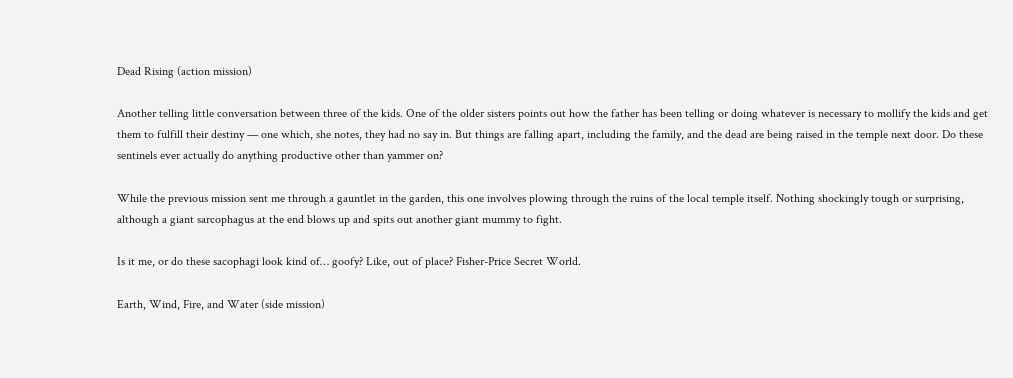Dead Rising (action mission)

Another telling little conversation between three of the kids. One of the older sisters points out how the father has been telling or doing whatever is necessary to mollify the kids and get them to fulfill their destiny — one which, she notes, they had no say in. But things are falling apart, including the family, and the dead are being raised in the temple next door. Do these sentinels ever actually do anything productive other than yammer on?

While the previous mission sent me through a gauntlet in the garden, this one involves plowing through the ruins of the local temple itself. Nothing shockingly tough or surprising, although a giant sarcophagus at the end blows up and spits out another giant mummy to fight.

Is it me, or do these sacophagi look kind of… goofy? Like, out of place? Fisher-Price Secret World.

Earth, Wind, Fire, and Water (side mission)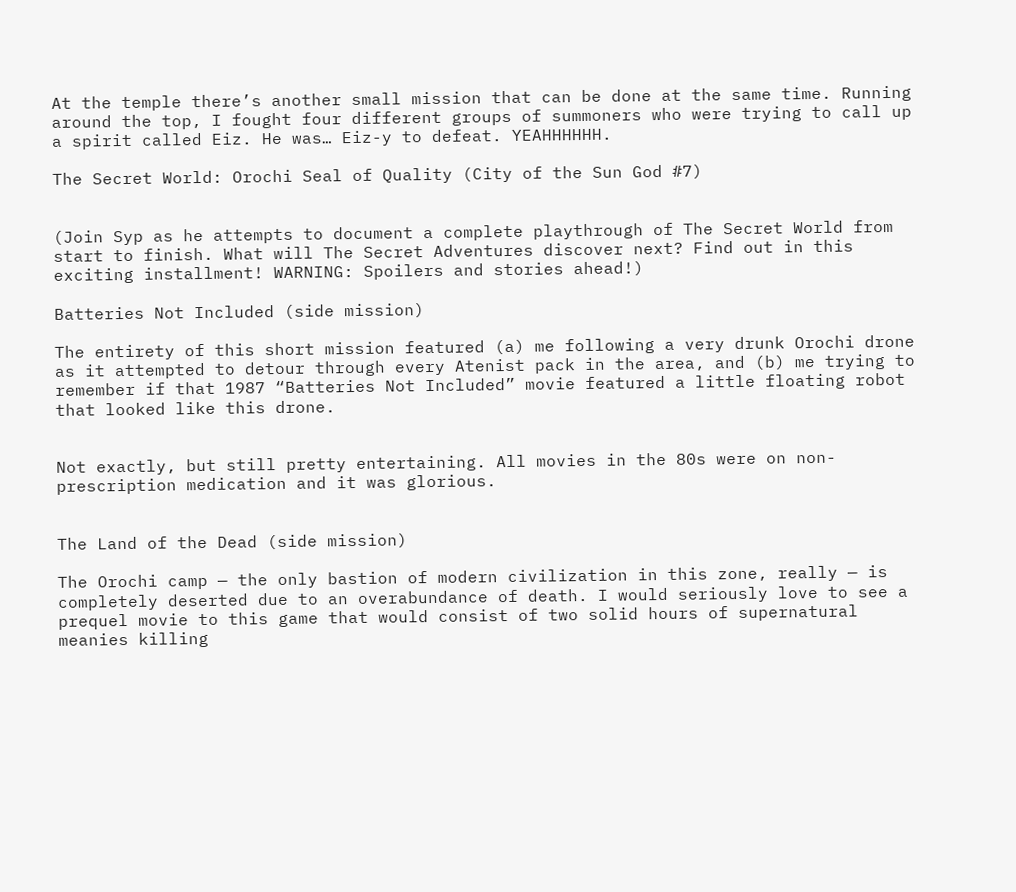At the temple there’s another small mission that can be done at the same time. Running around the top, I fought four different groups of summoners who were trying to call up a spirit called Eiz. He was… Eiz-y to defeat. YEAHHHHHH.

The Secret World: Orochi Seal of Quality (City of the Sun God #7)


(Join Syp as he attempts to document a complete playthrough of The Secret World from start to finish. What will The Secret Adventures discover next? Find out in this exciting installment! WARNING: Spoilers and stories ahead!)

Batteries Not Included (side mission)

The entirety of this short mission featured (a) me following a very drunk Orochi drone as it attempted to detour through every Atenist pack in the area, and (b) me trying to remember if that 1987 “Batteries Not Included” movie featured a little floating robot that looked like this drone.


Not exactly, but still pretty entertaining. All movies in the 80s were on non-prescription medication and it was glorious.


The Land of the Dead (side mission)

The Orochi camp — the only bastion of modern civilization in this zone, really — is completely deserted due to an overabundance of death. I would seriously love to see a prequel movie to this game that would consist of two solid hours of supernatural meanies killing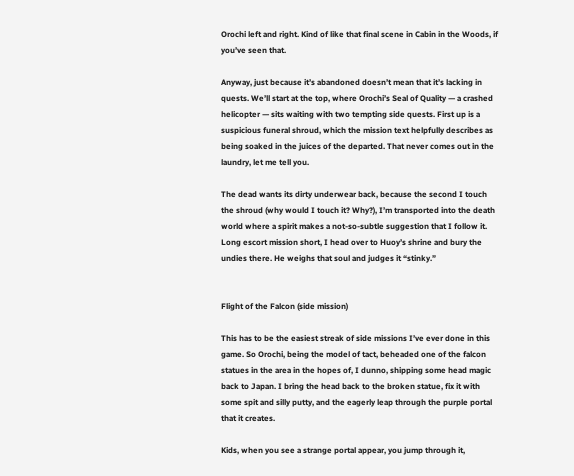Orochi left and right. Kind of like that final scene in Cabin in the Woods, if you’ve seen that.

Anyway, just because it’s abandoned doesn’t mean that it’s lacking in quests. We’ll start at the top, where Orochi’s Seal of Quality — a crashed helicopter — sits waiting with two tempting side quests. First up is a suspicious funeral shroud, which the mission text helpfully describes as being soaked in the juices of the departed. That never comes out in the laundry, let me tell you.

The dead wants its dirty underwear back, because the second I touch the shroud (why would I touch it? Why?), I’m transported into the death world where a spirit makes a not-so-subtle suggestion that I follow it. Long escort mission short, I head over to Huoy’s shrine and bury the undies there. He weighs that soul and judges it “stinky.”


Flight of the Falcon (side mission)

This has to be the easiest streak of side missions I’ve ever done in this game. So Orochi, being the model of tact, beheaded one of the falcon statues in the area in the hopes of, I dunno, shipping some head magic back to Japan. I bring the head back to the broken statue, fix it with some spit and silly putty, and the eagerly leap through the purple portal that it creates.

Kids, when you see a strange portal appear, you jump through it,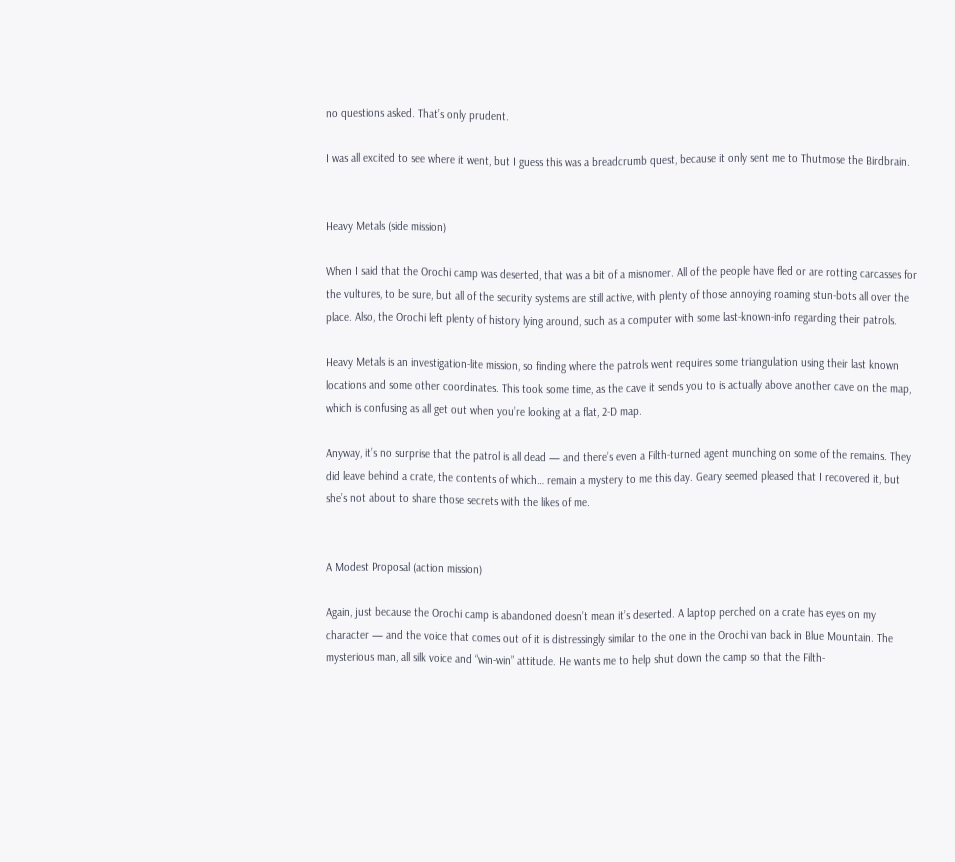no questions asked. That’s only prudent.

I was all excited to see where it went, but I guess this was a breadcrumb quest, because it only sent me to Thutmose the Birdbrain.


Heavy Metals (side mission)

When I said that the Orochi camp was deserted, that was a bit of a misnomer. All of the people have fled or are rotting carcasses for the vultures, to be sure, but all of the security systems are still active, with plenty of those annoying roaming stun-bots all over the place. Also, the Orochi left plenty of history lying around, such as a computer with some last-known-info regarding their patrols.

Heavy Metals is an investigation-lite mission, so finding where the patrols went requires some triangulation using their last known locations and some other coordinates. This took some time, as the cave it sends you to is actually above another cave on the map, which is confusing as all get out when you’re looking at a flat, 2-D map.

Anyway, it’s no surprise that the patrol is all dead — and there’s even a Filth-turned agent munching on some of the remains. They did leave behind a crate, the contents of which… remain a mystery to me this day. Geary seemed pleased that I recovered it, but she’s not about to share those secrets with the likes of me.


A Modest Proposal (action mission)

Again, just because the Orochi camp is abandoned doesn’t mean it’s deserted. A laptop perched on a crate has eyes on my character — and the voice that comes out of it is distressingly similar to the one in the Orochi van back in Blue Mountain. The mysterious man, all silk voice and “win-win” attitude. He wants me to help shut down the camp so that the Filth-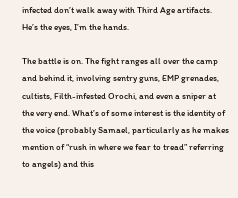infected don’t walk away with Third Age artifacts. He’s the eyes, I’m the hands.

The battle is on. The fight ranges all over the camp and behind it, involving sentry guns, EMP grenades, cultists, Filth-infested Orochi, and even a sniper at the very end. What’s of some interest is the identity of the voice (probably Samael, particularly as he makes mention of “rush in where we fear to tread” referring to angels) and this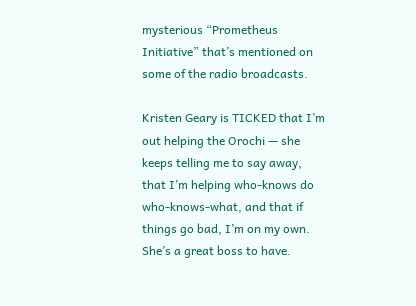mysterious “Prometheus Initiative” that’s mentioned on some of the radio broadcasts.

Kristen Geary is TICKED that I’m out helping the Orochi — she keeps telling me to say away, that I’m helping who-knows do who-knows-what, and that if things go bad, I’m on my own. She’s a great boss to have.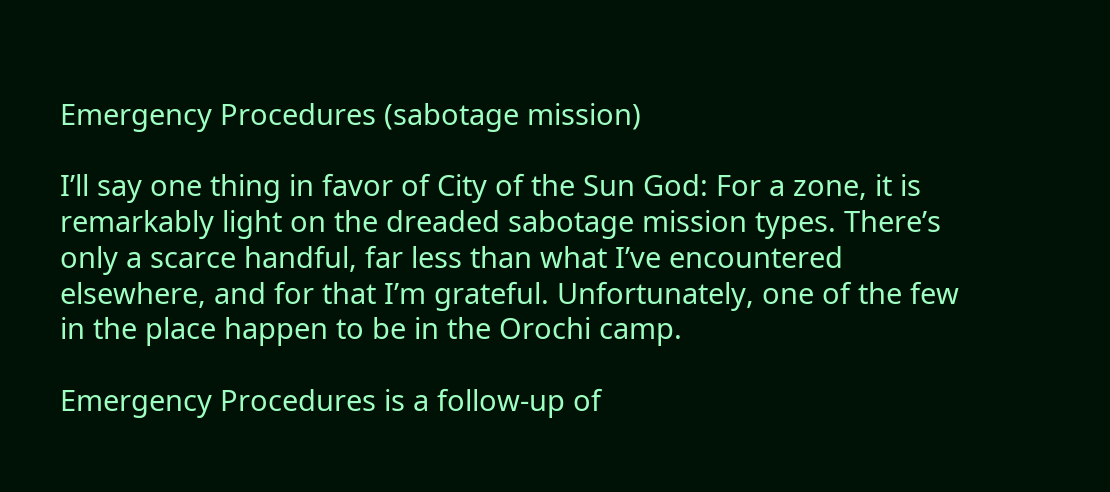Emergency Procedures (sabotage mission)

I’ll say one thing in favor of City of the Sun God: For a zone, it is remarkably light on the dreaded sabotage mission types. There’s only a scarce handful, far less than what I’ve encountered elsewhere, and for that I’m grateful. Unfortunately, one of the few in the place happen to be in the Orochi camp.

Emergency Procedures is a follow-up of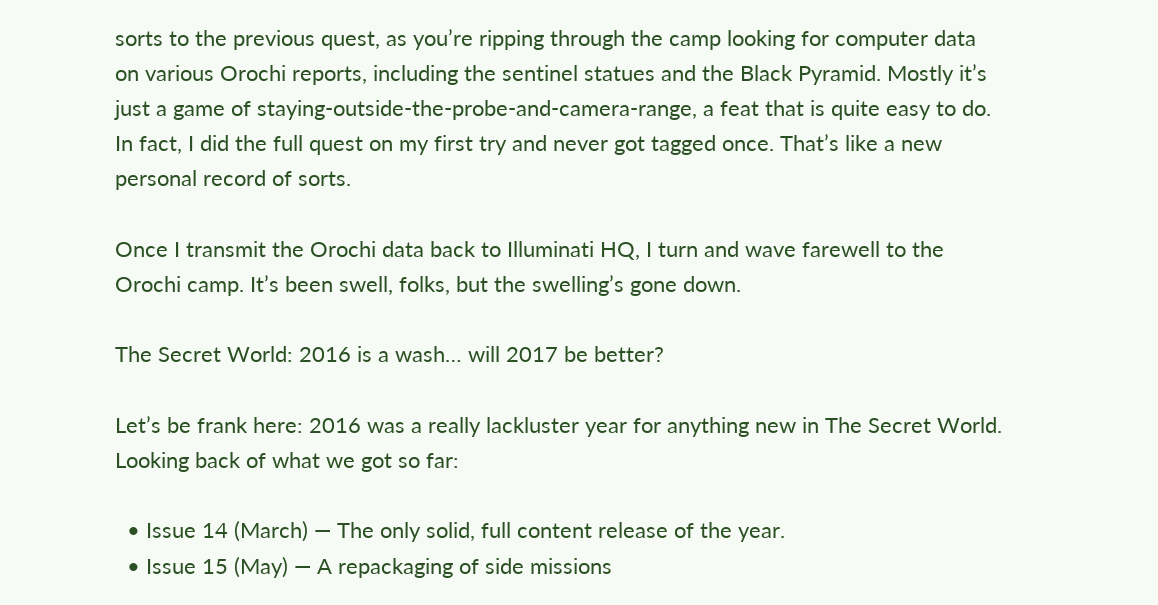sorts to the previous quest, as you’re ripping through the camp looking for computer data on various Orochi reports, including the sentinel statues and the Black Pyramid. Mostly it’s just a game of staying-outside-the-probe-and-camera-range, a feat that is quite easy to do. In fact, I did the full quest on my first try and never got tagged once. That’s like a new personal record of sorts.

Once I transmit the Orochi data back to Illuminati HQ, I turn and wave farewell to the Orochi camp. It’s been swell, folks, but the swelling’s gone down.

The Secret World: 2016 is a wash… will 2017 be better?

Let’s be frank here: 2016 was a really lackluster year for anything new in The Secret World. Looking back of what we got so far:

  • Issue 14 (March) — The only solid, full content release of the year.
  • Issue 15 (May) — A repackaging of side missions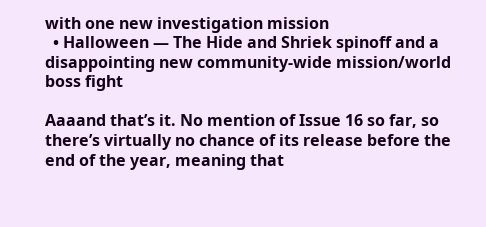with one new investigation mission
  • Halloween — The Hide and Shriek spinoff and a disappointing new community-wide mission/world boss fight

Aaaand that’s it. No mention of Issue 16 so far, so there’s virtually no chance of its release before the end of the year, meaning that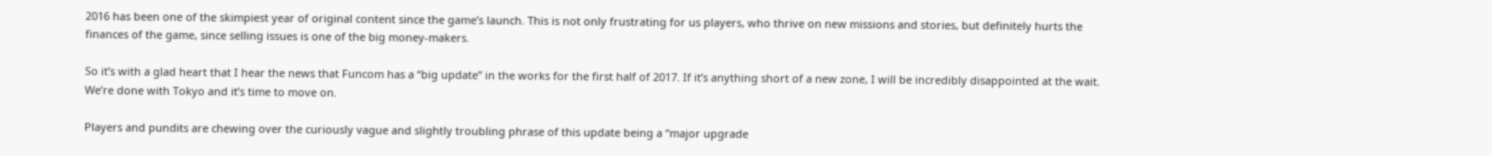2016 has been one of the skimpiest year of original content since the game’s launch. This is not only frustrating for us players, who thrive on new missions and stories, but definitely hurts the finances of the game, since selling issues is one of the big money-makers.

So it’s with a glad heart that I hear the news that Funcom has a “big update” in the works for the first half of 2017. If it’s anything short of a new zone, I will be incredibly disappointed at the wait. We’re done with Tokyo and it’s time to move on.

Players and pundits are chewing over the curiously vague and slightly troubling phrase of this update being a “major upgrade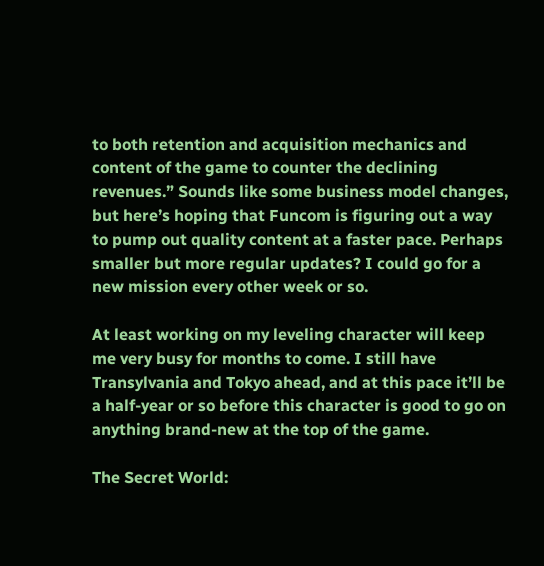to both retention and acquisition mechanics and content of the game to counter the declining revenues.” Sounds like some business model changes, but here’s hoping that Funcom is figuring out a way to pump out quality content at a faster pace. Perhaps smaller but more regular updates? I could go for a new mission every other week or so.

At least working on my leveling character will keep me very busy for months to come. I still have Transylvania and Tokyo ahead, and at this pace it’ll be a half-year or so before this character is good to go on anything brand-new at the top of the game.

The Secret World: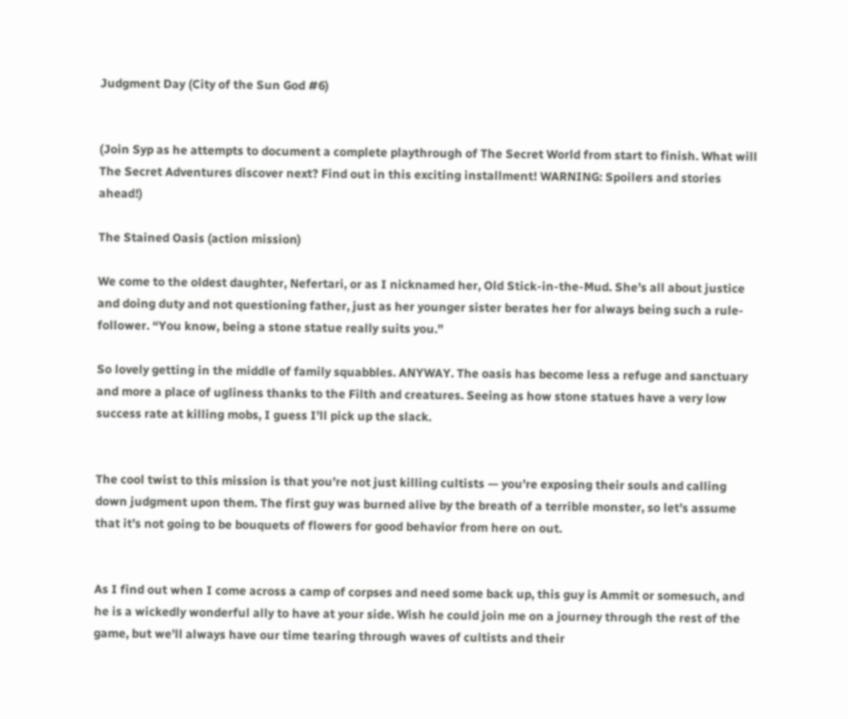Judgment Day (City of the Sun God #6)


(Join Syp as he attempts to document a complete playthrough of The Secret World from start to finish. What will The Secret Adventures discover next? Find out in this exciting installment! WARNING: Spoilers and stories ahead!)

The Stained Oasis (action mission)

We come to the oldest daughter, Nefertari, or as I nicknamed her, Old Stick-in-the-Mud. She’s all about justice and doing duty and not questioning father, just as her younger sister berates her for always being such a rule-follower. “You know, being a stone statue really suits you.”

So lovely getting in the middle of family squabbles. ANYWAY. The oasis has become less a refuge and sanctuary and more a place of ugliness thanks to the Filth and creatures. Seeing as how stone statues have a very low success rate at killing mobs, I guess I’ll pick up the slack.


The cool twist to this mission is that you’re not just killing cultists — you’re exposing their souls and calling down judgment upon them. The first guy was burned alive by the breath of a terrible monster, so let’s assume that it’s not going to be bouquets of flowers for good behavior from here on out.


As I find out when I come across a camp of corpses and need some back up, this guy is Ammit or somesuch, and he is a wickedly wonderful ally to have at your side. Wish he could join me on a journey through the rest of the game, but we’ll always have our time tearing through waves of cultists and their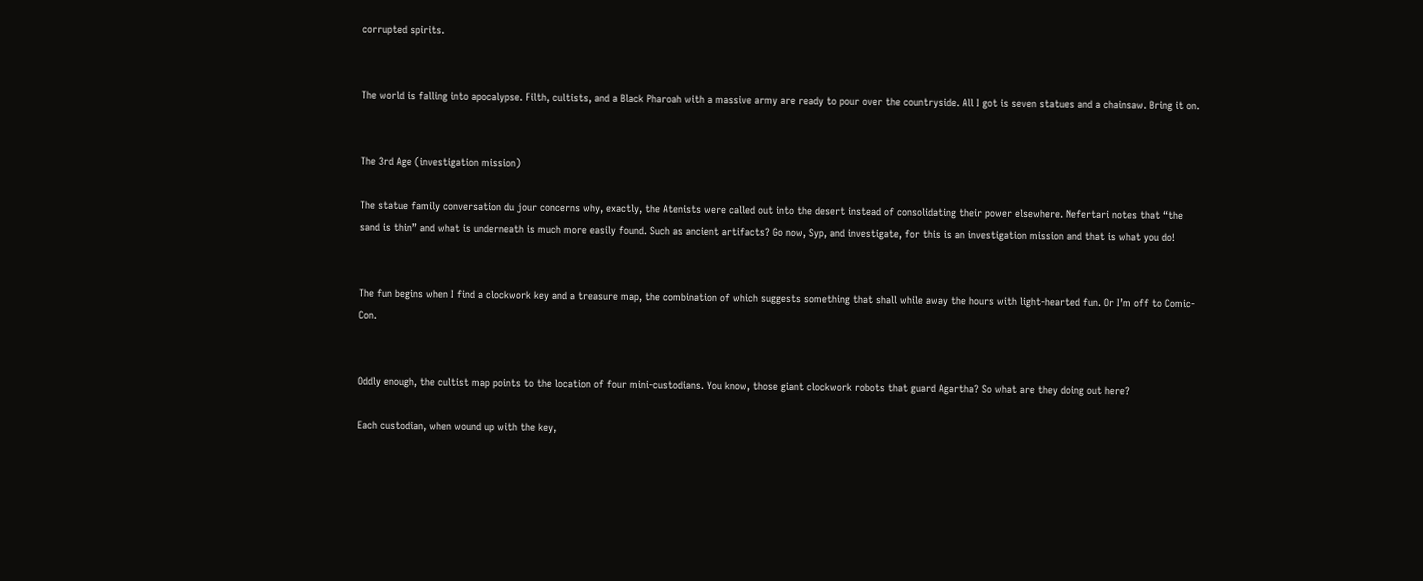corrupted spirits.


The world is falling into apocalypse. Filth, cultists, and a Black Pharoah with a massive army are ready to pour over the countryside. All I got is seven statues and a chainsaw. Bring it on.


The 3rd Age (investigation mission)

The statue family conversation du jour concerns why, exactly, the Atenists were called out into the desert instead of consolidating their power elsewhere. Nefertari notes that “the sand is thin” and what is underneath is much more easily found. Such as ancient artifacts? Go now, Syp, and investigate, for this is an investigation mission and that is what you do!


The fun begins when I find a clockwork key and a treasure map, the combination of which suggests something that shall while away the hours with light-hearted fun. Or I’m off to Comic-Con.


Oddly enough, the cultist map points to the location of four mini-custodians. You know, those giant clockwork robots that guard Agartha? So what are they doing out here?

Each custodian, when wound up with the key,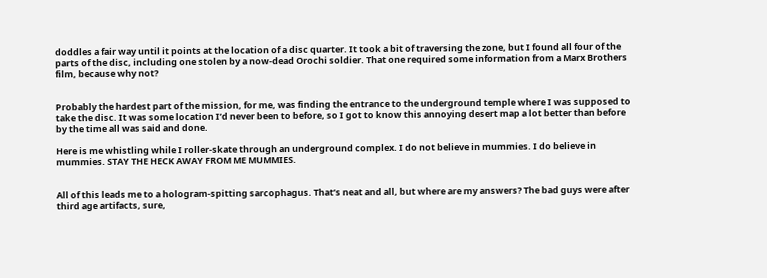doddles a fair way until it points at the location of a disc quarter. It took a bit of traversing the zone, but I found all four of the parts of the disc, including one stolen by a now-dead Orochi soldier. That one required some information from a Marx Brothers film, because why not?


Probably the hardest part of the mission, for me, was finding the entrance to the underground temple where I was supposed to take the disc. It was some location I’d never been to before, so I got to know this annoying desert map a lot better than before by the time all was said and done.

Here is me whistling while I roller-skate through an underground complex. I do not believe in mummies. I do believe in mummies. STAY THE HECK AWAY FROM ME MUMMIES.


All of this leads me to a hologram-spitting sarcophagus. That’s neat and all, but where are my answers? The bad guys were after third age artifacts, sure,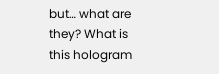but… what are they? What is this hologram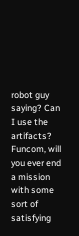robot guy saying? Can I use the artifacts? Funcom, will you ever end a mission with some sort of satisfying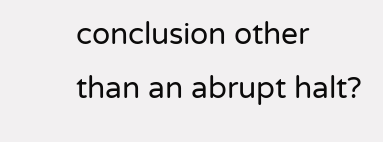conclusion other than an abrupt halt?